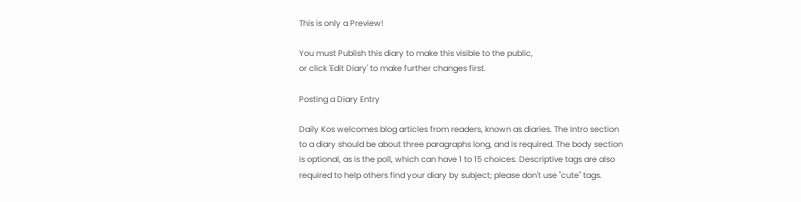This is only a Preview!

You must Publish this diary to make this visible to the public,
or click 'Edit Diary' to make further changes first.

Posting a Diary Entry

Daily Kos welcomes blog articles from readers, known as diaries. The Intro section to a diary should be about three paragraphs long, and is required. The body section is optional, as is the poll, which can have 1 to 15 choices. Descriptive tags are also required to help others find your diary by subject; please don't use "cute" tags.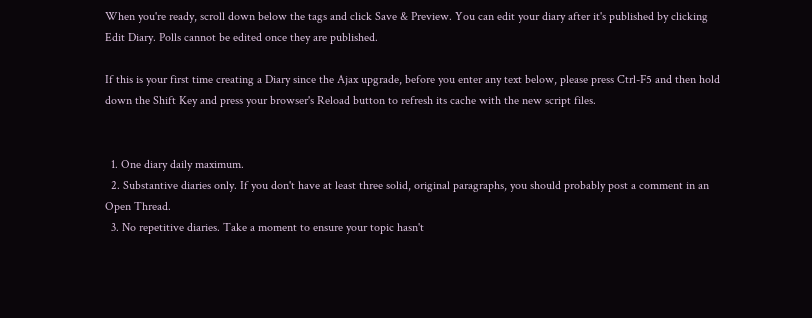When you're ready, scroll down below the tags and click Save & Preview. You can edit your diary after it's published by clicking Edit Diary. Polls cannot be edited once they are published.

If this is your first time creating a Diary since the Ajax upgrade, before you enter any text below, please press Ctrl-F5 and then hold down the Shift Key and press your browser's Reload button to refresh its cache with the new script files.


  1. One diary daily maximum.
  2. Substantive diaries only. If you don't have at least three solid, original paragraphs, you should probably post a comment in an Open Thread.
  3. No repetitive diaries. Take a moment to ensure your topic hasn't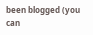been blogged (you can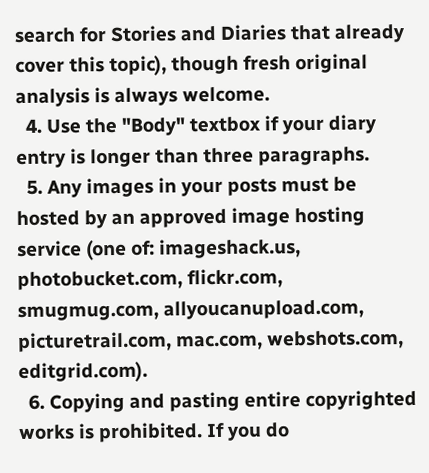search for Stories and Diaries that already cover this topic), though fresh original analysis is always welcome.
  4. Use the "Body" textbox if your diary entry is longer than three paragraphs.
  5. Any images in your posts must be hosted by an approved image hosting service (one of: imageshack.us, photobucket.com, flickr.com, smugmug.com, allyoucanupload.com, picturetrail.com, mac.com, webshots.com, editgrid.com).
  6. Copying and pasting entire copyrighted works is prohibited. If you do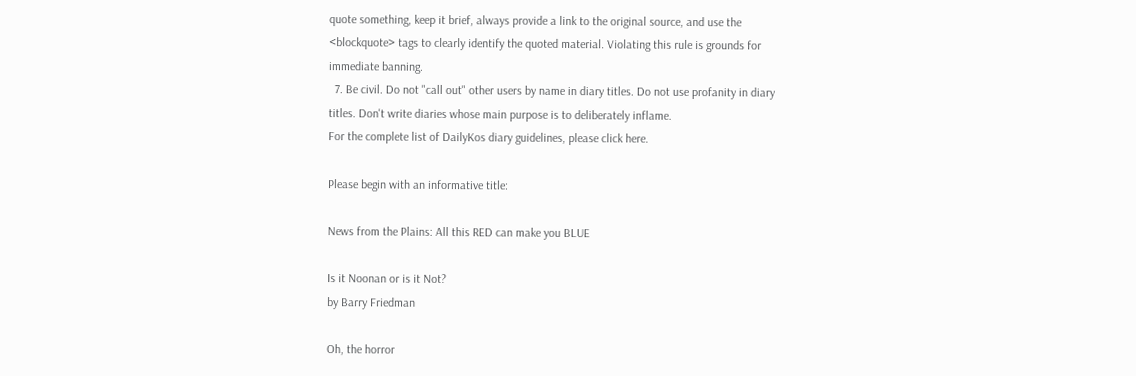quote something, keep it brief, always provide a link to the original source, and use the <blockquote> tags to clearly identify the quoted material. Violating this rule is grounds for immediate banning.
  7. Be civil. Do not "call out" other users by name in diary titles. Do not use profanity in diary titles. Don't write diaries whose main purpose is to deliberately inflame.
For the complete list of DailyKos diary guidelines, please click here.

Please begin with an informative title:

News from the Plains: All this RED can make you BLUE

Is it Noonan or is it Not?
by Barry Friedman

Oh, the horror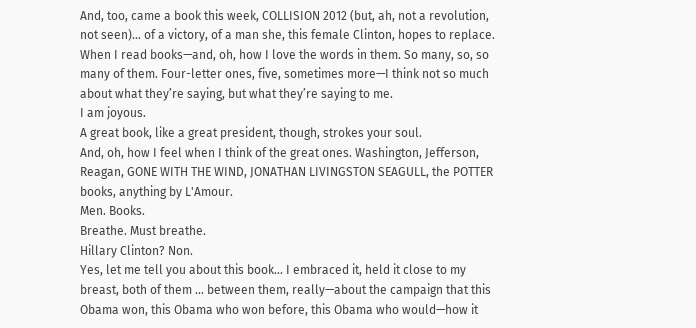And, too, came a book this week, COLLISION 2012 (but, ah, not a revolution, not seen)... of a victory, of a man she, this female Clinton, hopes to replace.
When I read books—and, oh, how I love the words in them. So many, so, so many of them. Four-letter ones, five, sometimes more—I think not so much about what they’re saying, but what they’re saying to me.
I am joyous.
A great book, like a great president, though, strokes your soul.
And, oh, how I feel when I think of the great ones. Washington, Jefferson, Reagan, GONE WITH THE WIND, JONATHAN LIVINGSTON SEAGULL, the POTTER books, anything by L'Amour.
Men. Books.
Breathe. Must breathe.
Hillary Clinton? Non.
Yes, let me tell you about this book... I embraced it, held it close to my breast, both of them … between them, really—about the campaign that this Obama won, this Obama who won before, this Obama who would—how it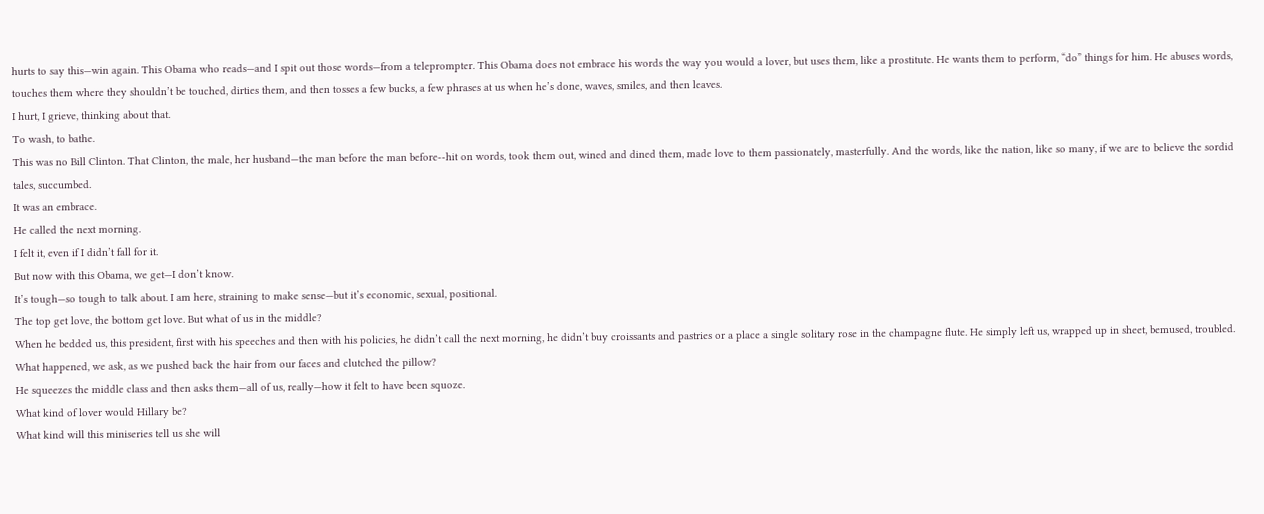hurts to say this—win again. This Obama who reads—and I spit out those words—from a teleprompter. This Obama does not embrace his words the way you would a lover, but uses them, like a prostitute. He wants them to perform, “do” things for him. He abuses words, touches them where they shouldn’t be touched, dirties them, and then tosses a few bucks, a few phrases at us when he’s done, waves, smiles, and then leaves.
I hurt, I grieve, thinking about that.
To wash, to bathe.
This was no Bill Clinton. That Clinton, the male, her husband—the man before the man before--hit on words, took them out, wined and dined them, made love to them passionately, masterfully. And the words, like the nation, like so many, if we are to believe the sordid tales, succumbed.
It was an embrace.
He called the next morning.
I felt it, even if I didn’t fall for it.
But now with this Obama, we get—I don’t know.
It’s tough—so tough to talk about. I am here, straining to make sense—but it’s economic, sexual, positional.
The top get love, the bottom get love. But what of us in the middle?
When he bedded us, this president, first with his speeches and then with his policies, he didn’t call the next morning, he didn’t buy croissants and pastries or a place a single solitary rose in the champagne flute. He simply left us, wrapped up in sheet, bemused, troubled. What happened, we ask, as we pushed back the hair from our faces and clutched the pillow?
He squeezes the middle class and then asks them—all of us, really—how it felt to have been squoze.
What kind of lover would Hillary be?
What kind will this miniseries tell us she will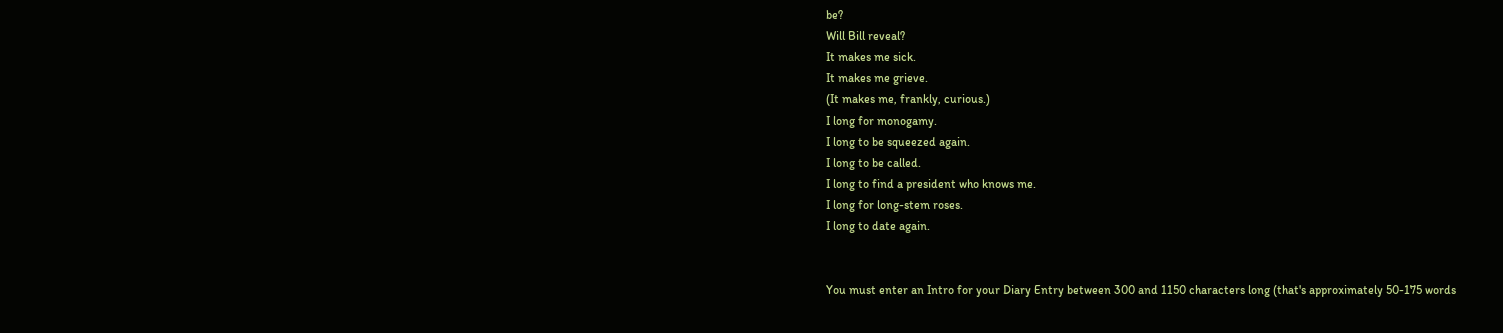be?
Will Bill reveal?
It makes me sick.
It makes me grieve.
(It makes me, frankly, curious.)
I long for monogamy.
I long to be squeezed again.
I long to be called.
I long to find a president who knows me.
I long for long-stem roses.
I long to date again.


You must enter an Intro for your Diary Entry between 300 and 1150 characters long (that's approximately 50-175 words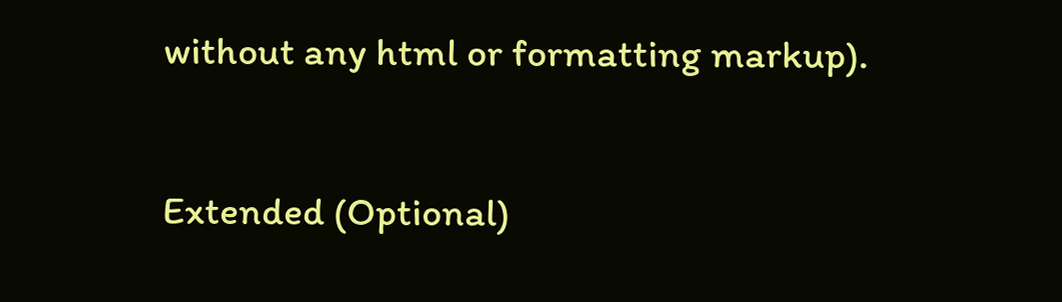without any html or formatting markup).

Extended (Optional)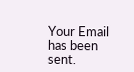Your Email has been sent.